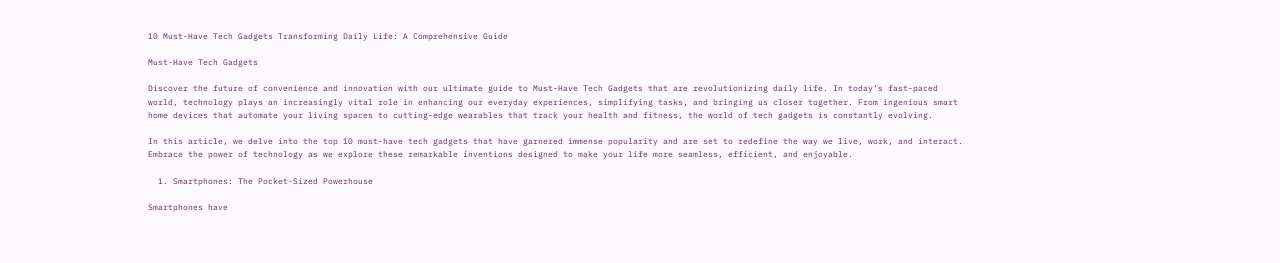10 Must-Have Tech Gadgets Transforming Daily Life: A Comprehensive Guide

Must-Have Tech Gadgets

Discover the future of convenience and innovation with our ultimate guide to Must-Have Tech Gadgets that are revolutionizing daily life. In today’s fast-paced world, technology plays an increasingly vital role in enhancing our everyday experiences, simplifying tasks, and bringing us closer together. From ingenious smart home devices that automate your living spaces to cutting-edge wearables that track your health and fitness, the world of tech gadgets is constantly evolving.

In this article, we delve into the top 10 must-have tech gadgets that have garnered immense popularity and are set to redefine the way we live, work, and interact. Embrace the power of technology as we explore these remarkable inventions designed to make your life more seamless, efficient, and enjoyable.

  1. Smartphones: The Pocket-Sized Powerhouse

Smartphones have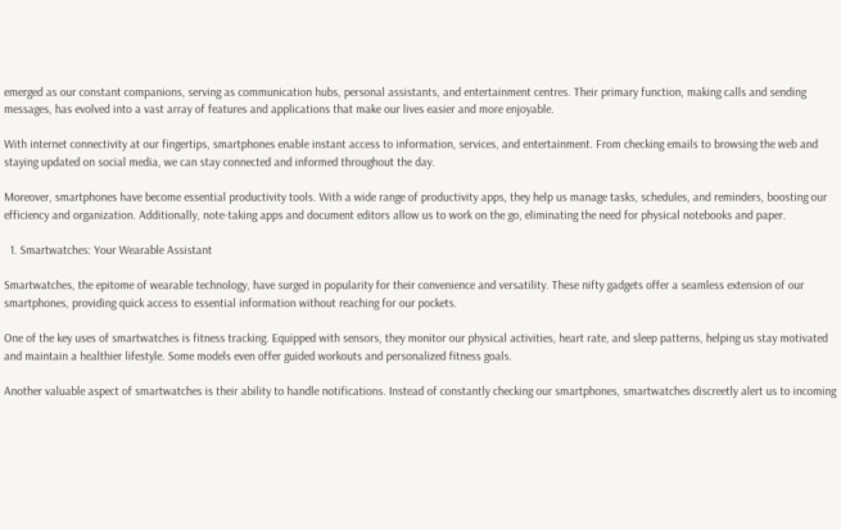emerged as our constant companions, serving as communication hubs, personal assistants, and entertainment centres. Their primary function, making calls and sending messages, has evolved into a vast array of features and applications that make our lives easier and more enjoyable.

With internet connectivity at our fingertips, smartphones enable instant access to information, services, and entertainment. From checking emails to browsing the web and staying updated on social media, we can stay connected and informed throughout the day.

Moreover, smartphones have become essential productivity tools. With a wide range of productivity apps, they help us manage tasks, schedules, and reminders, boosting our efficiency and organization. Additionally, note-taking apps and document editors allow us to work on the go, eliminating the need for physical notebooks and paper.

  1. Smartwatches: Your Wearable Assistant

Smartwatches, the epitome of wearable technology, have surged in popularity for their convenience and versatility. These nifty gadgets offer a seamless extension of our smartphones, providing quick access to essential information without reaching for our pockets.

One of the key uses of smartwatches is fitness tracking. Equipped with sensors, they monitor our physical activities, heart rate, and sleep patterns, helping us stay motivated and maintain a healthier lifestyle. Some models even offer guided workouts and personalized fitness goals.

Another valuable aspect of smartwatches is their ability to handle notifications. Instead of constantly checking our smartphones, smartwatches discreetly alert us to incoming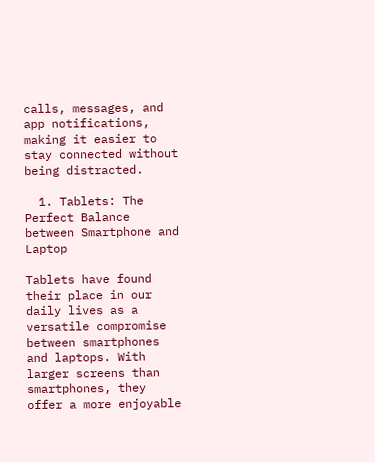calls, messages, and app notifications, making it easier to stay connected without being distracted.

  1. Tablets: The Perfect Balance between Smartphone and Laptop

Tablets have found their place in our daily lives as a versatile compromise between smartphones and laptops. With larger screens than smartphones, they offer a more enjoyable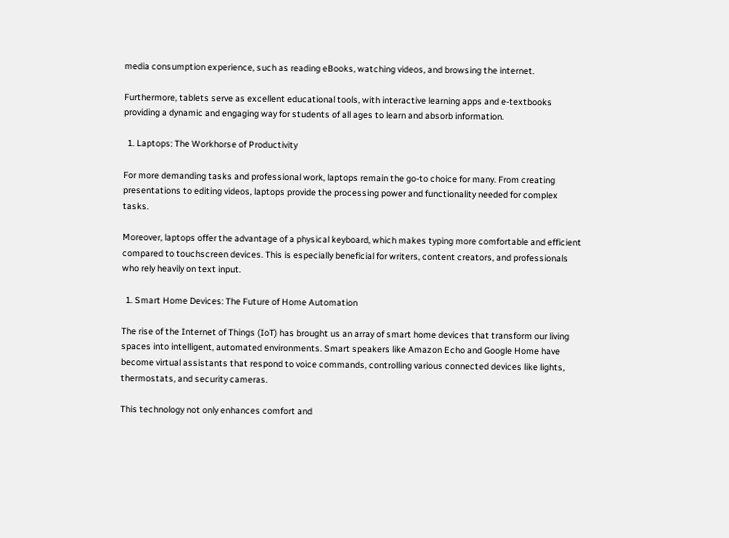media consumption experience, such as reading eBooks, watching videos, and browsing the internet.

Furthermore, tablets serve as excellent educational tools, with interactive learning apps and e-textbooks providing a dynamic and engaging way for students of all ages to learn and absorb information.

  1. Laptops: The Workhorse of Productivity

For more demanding tasks and professional work, laptops remain the go-to choice for many. From creating presentations to editing videos, laptops provide the processing power and functionality needed for complex tasks.

Moreover, laptops offer the advantage of a physical keyboard, which makes typing more comfortable and efficient compared to touchscreen devices. This is especially beneficial for writers, content creators, and professionals who rely heavily on text input.

  1. Smart Home Devices: The Future of Home Automation

The rise of the Internet of Things (IoT) has brought us an array of smart home devices that transform our living spaces into intelligent, automated environments. Smart speakers like Amazon Echo and Google Home have become virtual assistants that respond to voice commands, controlling various connected devices like lights, thermostats, and security cameras.

This technology not only enhances comfort and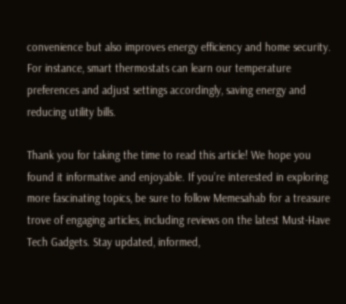convenience but also improves energy efficiency and home security. For instance, smart thermostats can learn our temperature preferences and adjust settings accordingly, saving energy and reducing utility bills.

Thank you for taking the time to read this article! We hope you found it informative and enjoyable. If you’re interested in exploring more fascinating topics, be sure to follow Memesahab for a treasure trove of engaging articles, including reviews on the latest Must-Have Tech Gadgets. Stay updated, informed,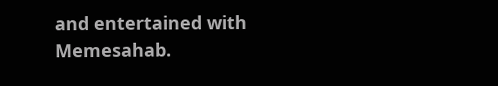and entertained with Memesahab.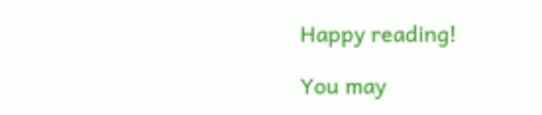Happy reading!

You may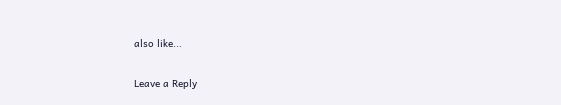also like...

Leave a Reply